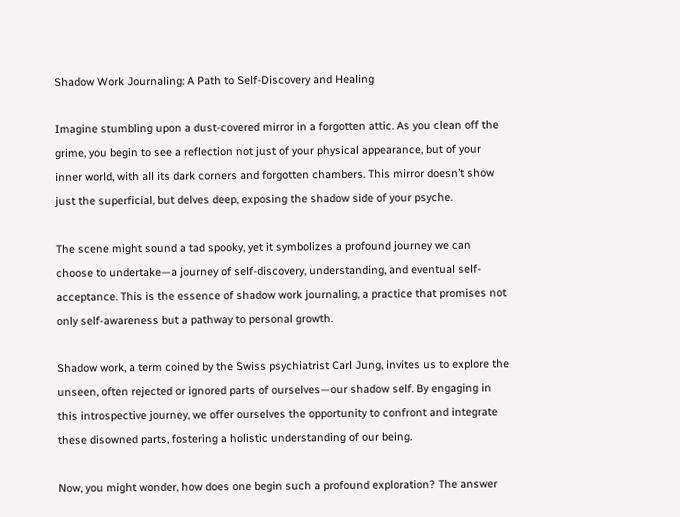Shadow Work Journaling: A Path to Self-Discovery and Healing

Imagine stumbling upon a dust-covered mirror in a forgotten attic. As you clean off the grime, you begin to see a reflection not just of your physical appearance, but of your inner world, with all its dark corners and forgotten chambers. This mirror doesn’t show just the superficial, but delves deep, exposing the shadow side of your psyche.

The scene might sound a tad spooky, yet it symbolizes a profound journey we can choose to undertake—a journey of self-discovery, understanding, and eventual self-acceptance. This is the essence of shadow work journaling, a practice that promises not only self-awareness but a pathway to personal growth.

Shadow work, a term coined by the Swiss psychiatrist Carl Jung, invites us to explore the unseen, often rejected or ignored parts of ourselves—our shadow self. By engaging in this introspective journey, we offer ourselves the opportunity to confront and integrate these disowned parts, fostering a holistic understanding of our being.

Now, you might wonder, how does one begin such a profound exploration? The answer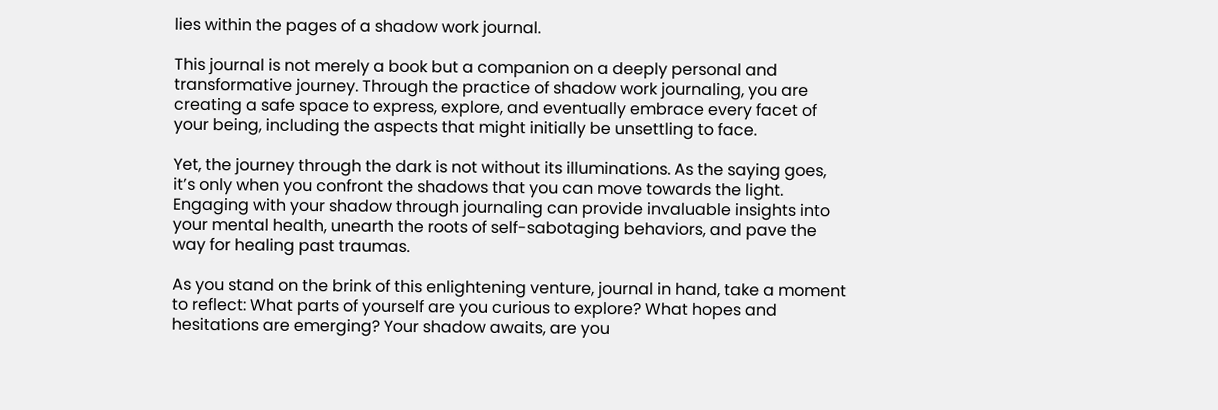lies within the pages of a shadow work journal.

This journal is not merely a book but a companion on a deeply personal and transformative journey. Through the practice of shadow work journaling, you are creating a safe space to express, explore, and eventually embrace every facet of your being, including the aspects that might initially be unsettling to face.

Yet, the journey through the dark is not without its illuminations. As the saying goes, it’s only when you confront the shadows that you can move towards the light. Engaging with your shadow through journaling can provide invaluable insights into your mental health, unearth the roots of self-sabotaging behaviors, and pave the way for healing past traumas.

As you stand on the brink of this enlightening venture, journal in hand, take a moment to reflect: What parts of yourself are you curious to explore? What hopes and hesitations are emerging? Your shadow awaits, are you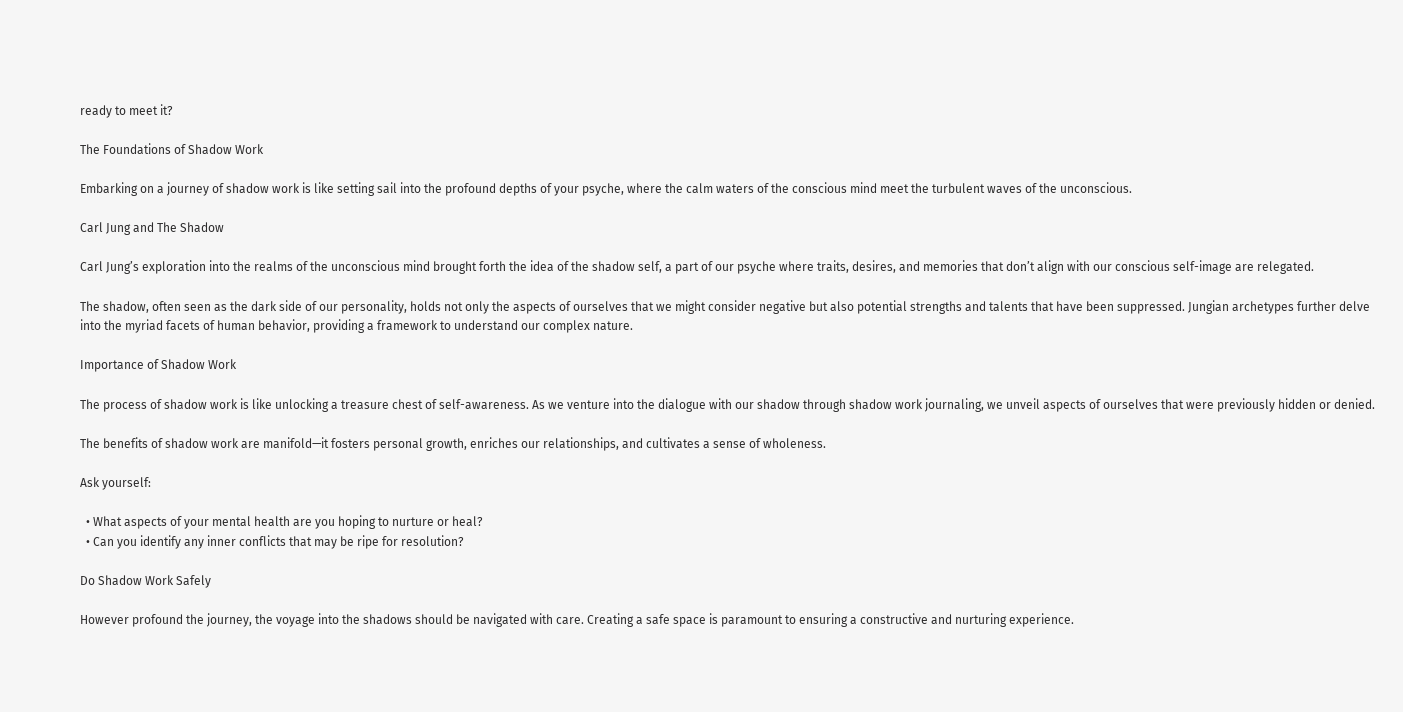ready to meet it?

The Foundations of Shadow Work

Embarking on a journey of shadow work is like setting sail into the profound depths of your psyche, where the calm waters of the conscious mind meet the turbulent waves of the unconscious.

Carl Jung and The Shadow

Carl Jung’s exploration into the realms of the unconscious mind brought forth the idea of the shadow self, a part of our psyche where traits, desires, and memories that don’t align with our conscious self-image are relegated.

The shadow, often seen as the dark side of our personality, holds not only the aspects of ourselves that we might consider negative but also potential strengths and talents that have been suppressed. Jungian archetypes further delve into the myriad facets of human behavior, providing a framework to understand our complex nature.

Importance of Shadow Work

The process of shadow work is like unlocking a treasure chest of self-awareness. As we venture into the dialogue with our shadow through shadow work journaling, we unveil aspects of ourselves that were previously hidden or denied.

The benefits of shadow work are manifold—it fosters personal growth, enriches our relationships, and cultivates a sense of wholeness.

Ask yourself:

  • What aspects of your mental health are you hoping to nurture or heal?
  • Can you identify any inner conflicts that may be ripe for resolution?

Do Shadow Work Safely

However profound the journey, the voyage into the shadows should be navigated with care. Creating a safe space is paramount to ensuring a constructive and nurturing experience.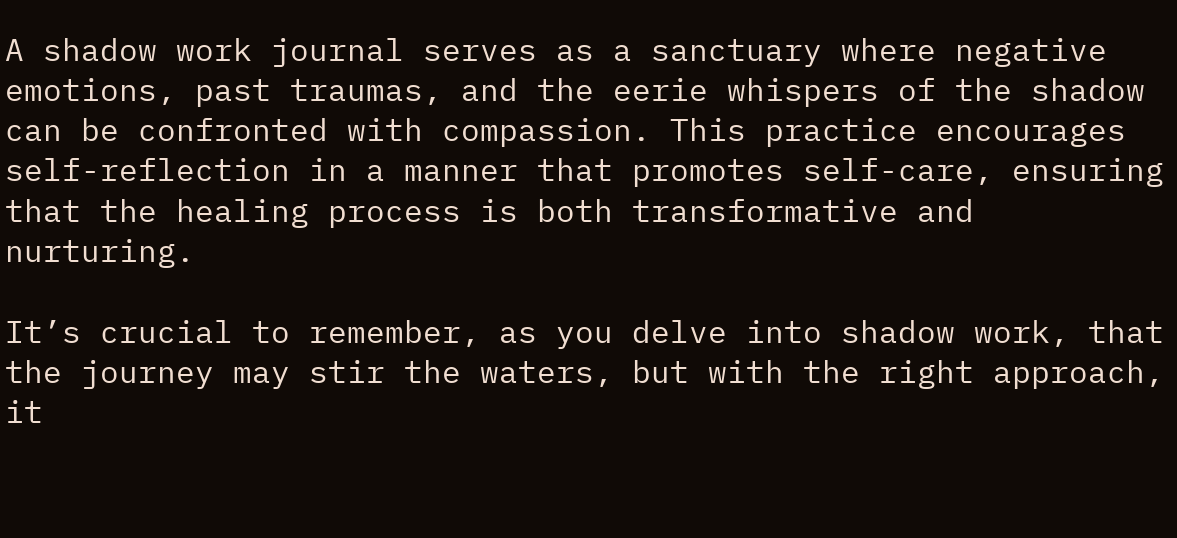A shadow work journal serves as a sanctuary where negative emotions, past traumas, and the eerie whispers of the shadow can be confronted with compassion. This practice encourages self-reflection in a manner that promotes self-care, ensuring that the healing process is both transformative and nurturing.

It’s crucial to remember, as you delve into shadow work, that the journey may stir the waters, but with the right approach, it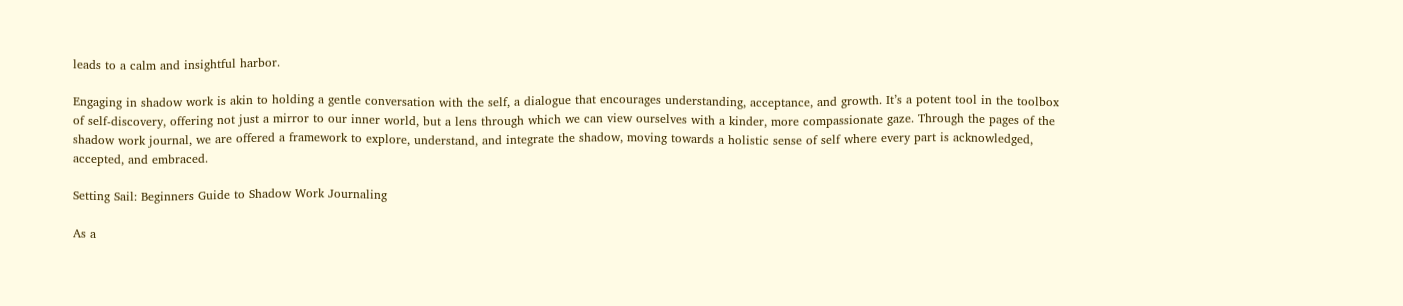leads to a calm and insightful harbor.

Engaging in shadow work is akin to holding a gentle conversation with the self, a dialogue that encourages understanding, acceptance, and growth. It’s a potent tool in the toolbox of self-discovery, offering not just a mirror to our inner world, but a lens through which we can view ourselves with a kinder, more compassionate gaze. Through the pages of the shadow work journal, we are offered a framework to explore, understand, and integrate the shadow, moving towards a holistic sense of self where every part is acknowledged, accepted, and embraced.

Setting Sail: Beginners Guide to Shadow Work Journaling

As a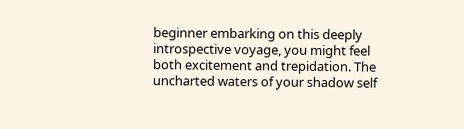beginner embarking on this deeply introspective voyage, you might feel both excitement and trepidation. The uncharted waters of your shadow self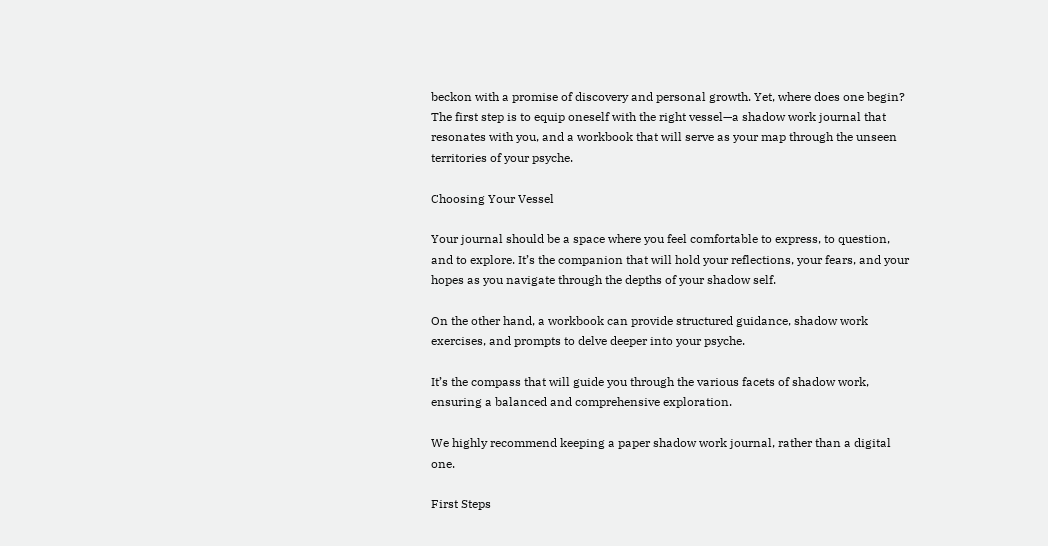beckon with a promise of discovery and personal growth. Yet, where does one begin? The first step is to equip oneself with the right vessel—a shadow work journal that resonates with you, and a workbook that will serve as your map through the unseen territories of your psyche.

Choosing Your Vessel

Your journal should be a space where you feel comfortable to express, to question, and to explore. It’s the companion that will hold your reflections, your fears, and your hopes as you navigate through the depths of your shadow self.

On the other hand, a workbook can provide structured guidance, shadow work exercises, and prompts to delve deeper into your psyche.

It’s the compass that will guide you through the various facets of shadow work, ensuring a balanced and comprehensive exploration.

We highly recommend keeping a paper shadow work journal, rather than a digital one.

First Steps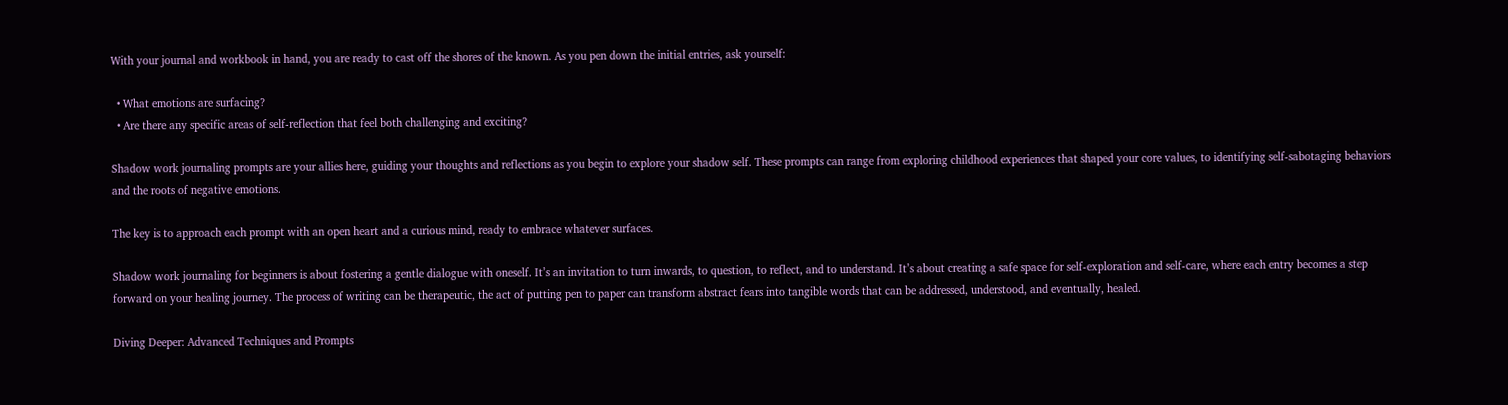With your journal and workbook in hand, you are ready to cast off the shores of the known. As you pen down the initial entries, ask yourself:

  • What emotions are surfacing?
  • Are there any specific areas of self-reflection that feel both challenging and exciting?

Shadow work journaling prompts are your allies here, guiding your thoughts and reflections as you begin to explore your shadow self. These prompts can range from exploring childhood experiences that shaped your core values, to identifying self-sabotaging behaviors and the roots of negative emotions.

The key is to approach each prompt with an open heart and a curious mind, ready to embrace whatever surfaces.

Shadow work journaling for beginners is about fostering a gentle dialogue with oneself. It’s an invitation to turn inwards, to question, to reflect, and to understand. It’s about creating a safe space for self-exploration and self-care, where each entry becomes a step forward on your healing journey. The process of writing can be therapeutic, the act of putting pen to paper can transform abstract fears into tangible words that can be addressed, understood, and eventually, healed.

Diving Deeper: Advanced Techniques and Prompts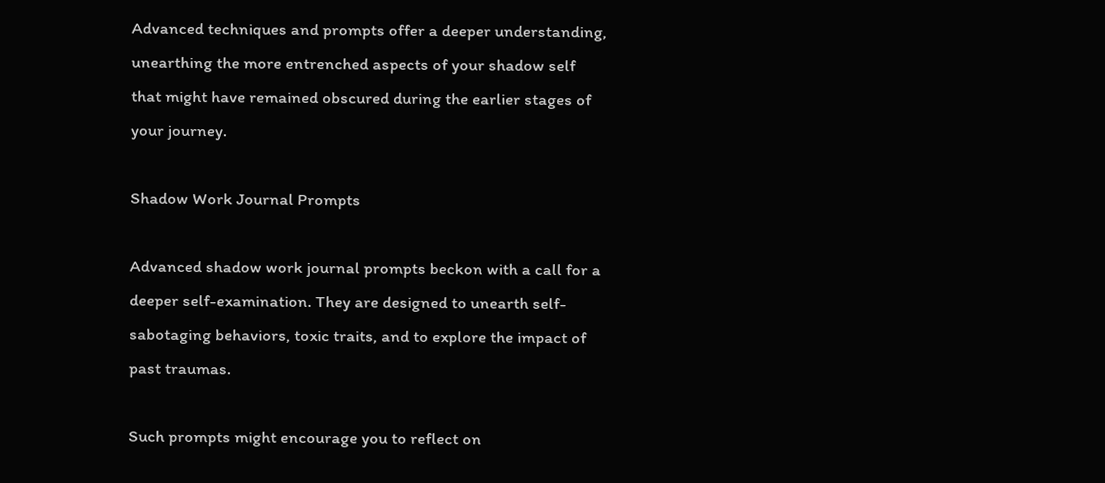Advanced techniques and prompts offer a deeper understanding, unearthing the more entrenched aspects of your shadow self that might have remained obscured during the earlier stages of your journey.

Shadow Work Journal Prompts

Advanced shadow work journal prompts beckon with a call for a deeper self-examination. They are designed to unearth self-sabotaging behaviors, toxic traits, and to explore the impact of past traumas.

Such prompts might encourage you to reflect on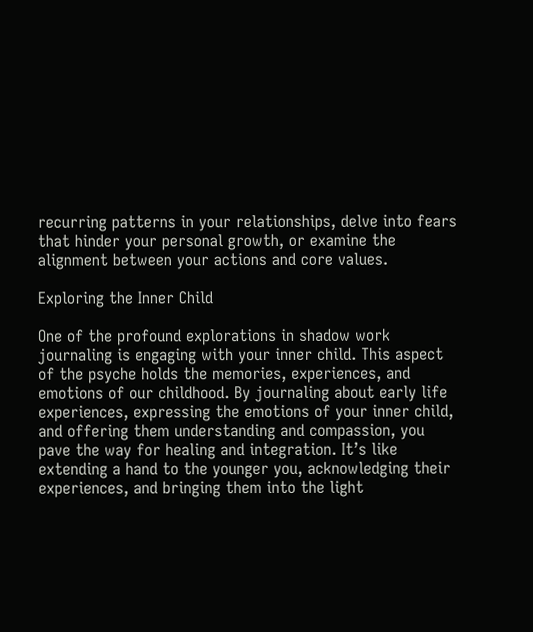recurring patterns in your relationships, delve into fears that hinder your personal growth, or examine the alignment between your actions and core values.

Exploring the Inner Child

One of the profound explorations in shadow work journaling is engaging with your inner child. This aspect of the psyche holds the memories, experiences, and emotions of our childhood. By journaling about early life experiences, expressing the emotions of your inner child, and offering them understanding and compassion, you pave the way for healing and integration. It’s like extending a hand to the younger you, acknowledging their experiences, and bringing them into the light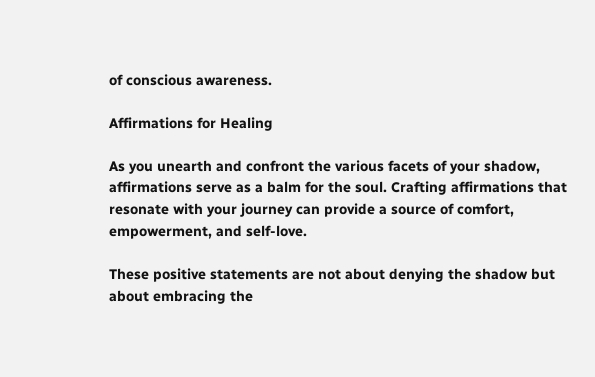of conscious awareness.

Affirmations for Healing

As you unearth and confront the various facets of your shadow, affirmations serve as a balm for the soul. Crafting affirmations that resonate with your journey can provide a source of comfort, empowerment, and self-love.

These positive statements are not about denying the shadow but about embracing the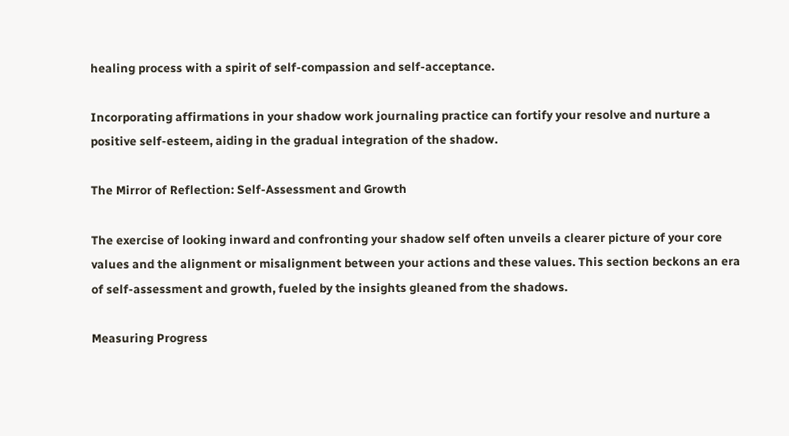healing process with a spirit of self-compassion and self-acceptance.

Incorporating affirmations in your shadow work journaling practice can fortify your resolve and nurture a positive self-esteem, aiding in the gradual integration of the shadow.

The Mirror of Reflection: Self-Assessment and Growth

The exercise of looking inward and confronting your shadow self often unveils a clearer picture of your core values and the alignment or misalignment between your actions and these values. This section beckons an era of self-assessment and growth, fueled by the insights gleaned from the shadows.

Measuring Progress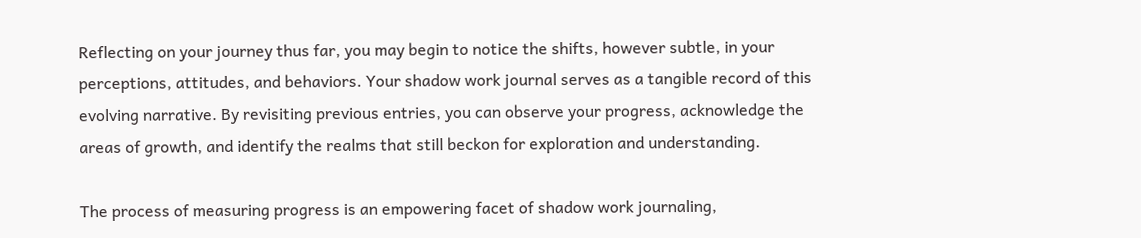Reflecting on your journey thus far, you may begin to notice the shifts, however subtle, in your perceptions, attitudes, and behaviors. Your shadow work journal serves as a tangible record of this evolving narrative. By revisiting previous entries, you can observe your progress, acknowledge the areas of growth, and identify the realms that still beckon for exploration and understanding.

The process of measuring progress is an empowering facet of shadow work journaling,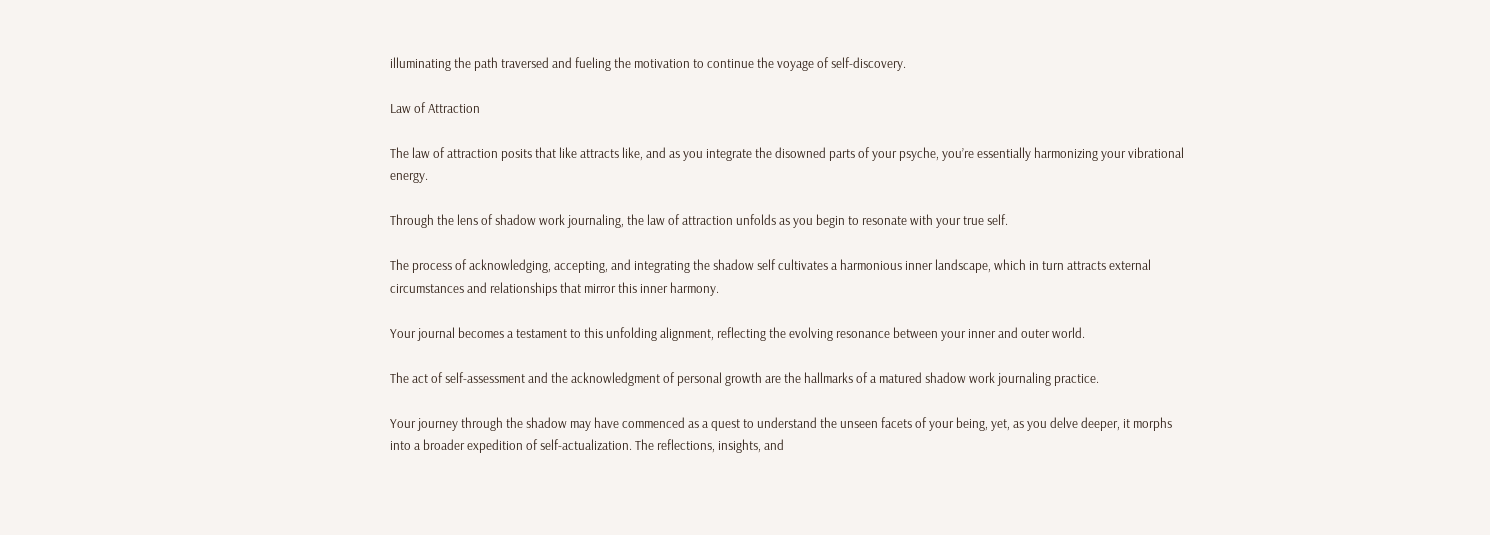illuminating the path traversed and fueling the motivation to continue the voyage of self-discovery.

Law of Attraction

The law of attraction posits that like attracts like, and as you integrate the disowned parts of your psyche, you’re essentially harmonizing your vibrational energy.

Through the lens of shadow work journaling, the law of attraction unfolds as you begin to resonate with your true self.

The process of acknowledging, accepting, and integrating the shadow self cultivates a harmonious inner landscape, which in turn attracts external circumstances and relationships that mirror this inner harmony.

Your journal becomes a testament to this unfolding alignment, reflecting the evolving resonance between your inner and outer world.

The act of self-assessment and the acknowledgment of personal growth are the hallmarks of a matured shadow work journaling practice.

Your journey through the shadow may have commenced as a quest to understand the unseen facets of your being, yet, as you delve deeper, it morphs into a broader expedition of self-actualization. The reflections, insights, and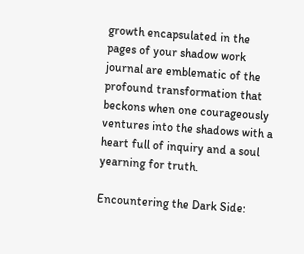growth encapsulated in the pages of your shadow work journal are emblematic of the profound transformation that beckons when one courageously ventures into the shadows with a heart full of inquiry and a soul yearning for truth.

Encountering the Dark Side: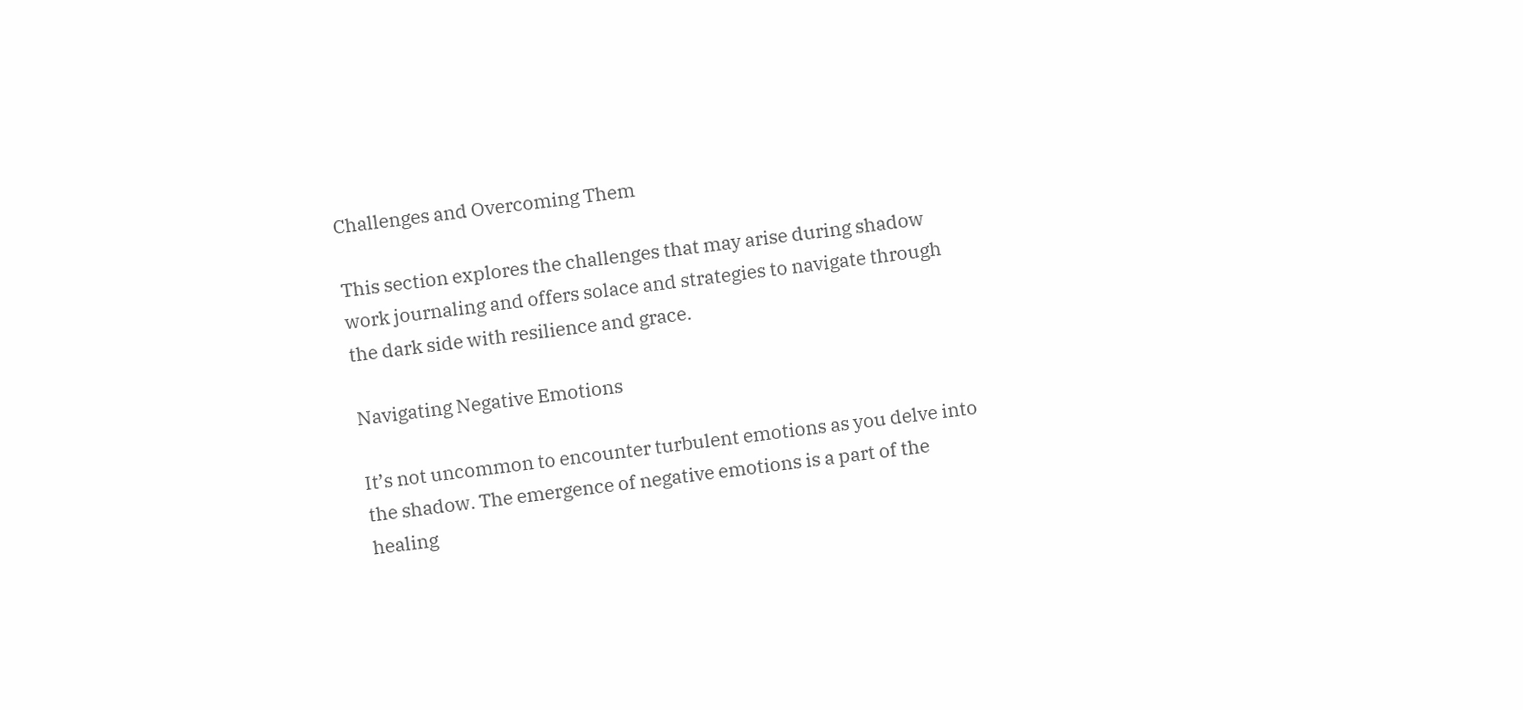Challenges and Overcoming Them

This section explores the challenges that may arise during shadow work journaling and offers solace and strategies to navigate through the dark side with resilience and grace.

Navigating Negative Emotions

It’s not uncommon to encounter turbulent emotions as you delve into the shadow. The emergence of negative emotions is a part of the healing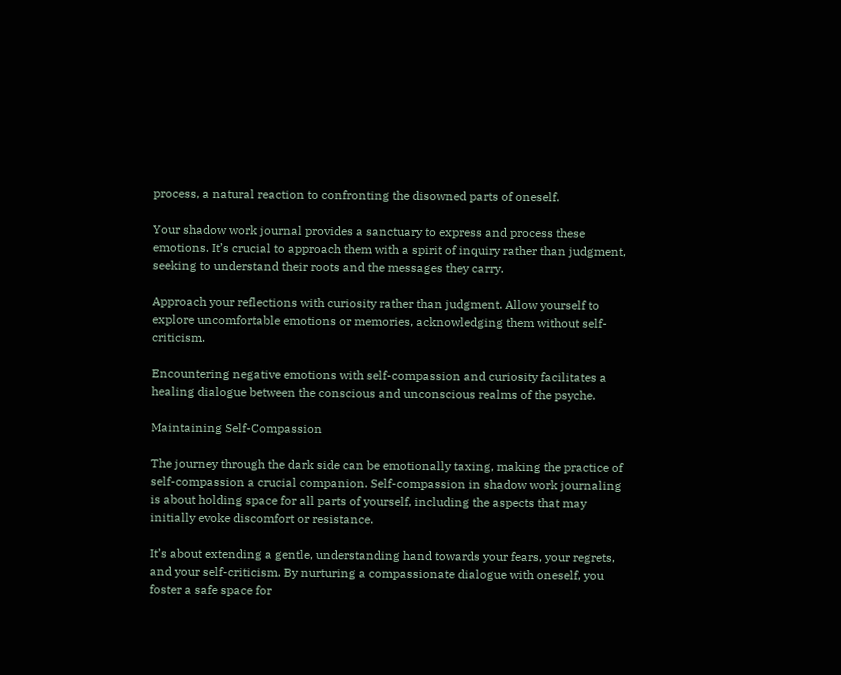process, a natural reaction to confronting the disowned parts of oneself.

Your shadow work journal provides a sanctuary to express and process these emotions. It’s crucial to approach them with a spirit of inquiry rather than judgment, seeking to understand their roots and the messages they carry.

Approach your reflections with curiosity rather than judgment. Allow yourself to explore uncomfortable emotions or memories, acknowledging them without self-criticism.

Encountering negative emotions with self-compassion and curiosity facilitates a healing dialogue between the conscious and unconscious realms of the psyche.

Maintaining Self-Compassion

The journey through the dark side can be emotionally taxing, making the practice of self-compassion a crucial companion. Self-compassion in shadow work journaling is about holding space for all parts of yourself, including the aspects that may initially evoke discomfort or resistance.

It’s about extending a gentle, understanding hand towards your fears, your regrets, and your self-criticism. By nurturing a compassionate dialogue with oneself, you foster a safe space for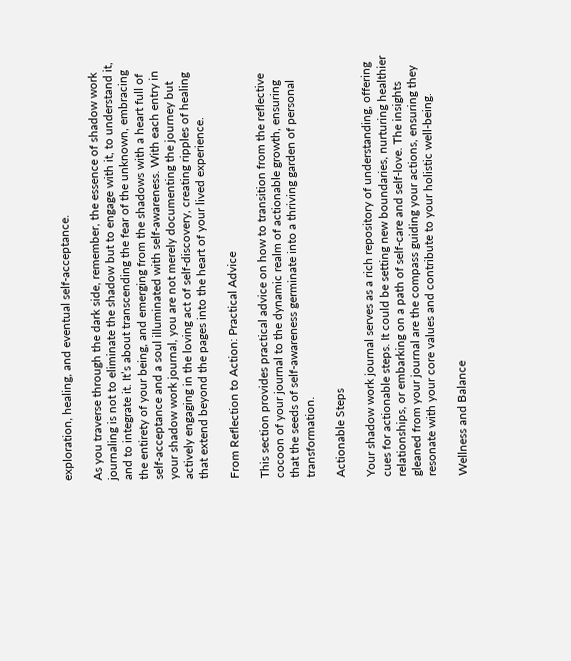exploration, healing, and eventual self-acceptance.

As you traverse through the dark side, remember, the essence of shadow work journaling is not to eliminate the shadow but to engage with it, to understand it, and to integrate it. It’s about transcending the fear of the unknown, embracing the entirety of your being, and emerging from the shadows with a heart full of self-acceptance and a soul illuminated with self-awareness. With each entry in your shadow work journal, you are not merely documenting the journey but actively engaging in the loving act of self-discovery, creating ripples of healing that extend beyond the pages into the heart of your lived experience.

From Reflection to Action: Practical Advice

This section provides practical advice on how to transition from the reflective cocoon of your journal to the dynamic realm of actionable growth, ensuring that the seeds of self-awareness germinate into a thriving garden of personal transformation.

Actionable Steps

Your shadow work journal serves as a rich repository of understanding, offering cues for actionable steps. It could be setting new boundaries, nurturing healthier relationships, or embarking on a path of self-care and self-love. The insights gleaned from your journal are the compass guiding your actions, ensuring they resonate with your core values and contribute to your holistic well-being.

Wellness and Balance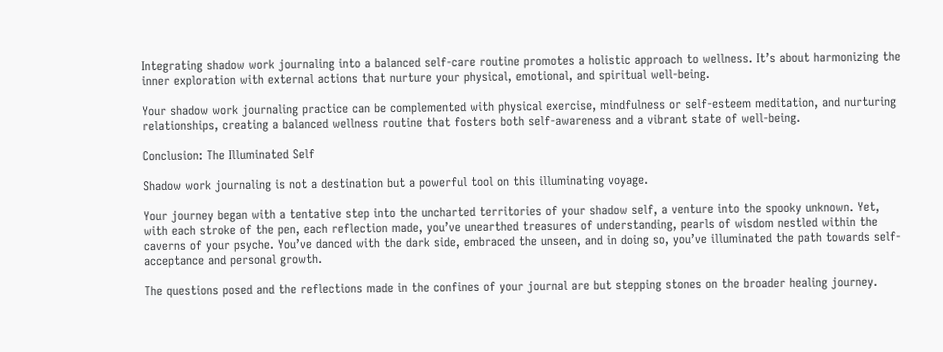Integrating shadow work journaling into a balanced self-care routine promotes a holistic approach to wellness. It’s about harmonizing the inner exploration with external actions that nurture your physical, emotional, and spiritual well-being.

Your shadow work journaling practice can be complemented with physical exercise, mindfulness or self-esteem meditation, and nurturing relationships, creating a balanced wellness routine that fosters both self-awareness and a vibrant state of well-being.

Conclusion: The Illuminated Self

Shadow work journaling is not a destination but a powerful tool on this illuminating voyage.

Your journey began with a tentative step into the uncharted territories of your shadow self, a venture into the spooky unknown. Yet, with each stroke of the pen, each reflection made, you’ve unearthed treasures of understanding, pearls of wisdom nestled within the caverns of your psyche. You’ve danced with the dark side, embraced the unseen, and in doing so, you’ve illuminated the path towards self-acceptance and personal growth.

The questions posed and the reflections made in the confines of your journal are but stepping stones on the broader healing journey.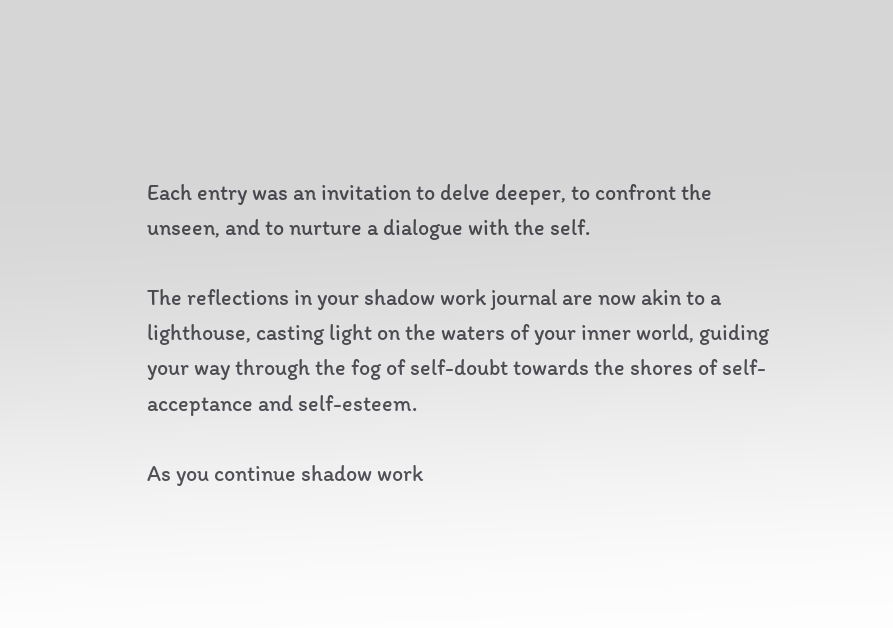Each entry was an invitation to delve deeper, to confront the unseen, and to nurture a dialogue with the self.

The reflections in your shadow work journal are now akin to a lighthouse, casting light on the waters of your inner world, guiding your way through the fog of self-doubt towards the shores of self-acceptance and self-esteem.

As you continue shadow work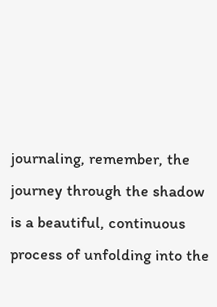journaling, remember, the journey through the shadow is a beautiful, continuous process of unfolding into the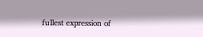fullest expression of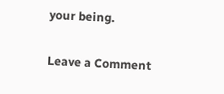your being.

Leave a Comment